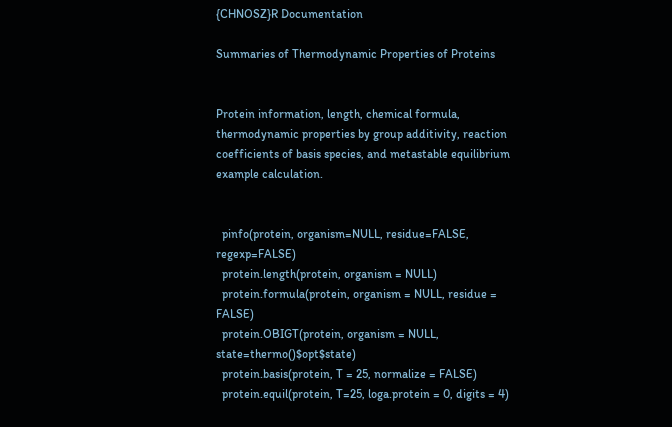{CHNOSZ}R Documentation

Summaries of Thermodynamic Properties of Proteins


Protein information, length, chemical formula, thermodynamic properties by group additivity, reaction coefficients of basis species, and metastable equilibrium example calculation.


  pinfo(protein, organism=NULL, residue=FALSE, regexp=FALSE)
  protein.length(protein, organism = NULL)
  protein.formula(protein, organism = NULL, residue = FALSE)
  protein.OBIGT(protein, organism = NULL, state=thermo()$opt$state)
  protein.basis(protein, T = 25, normalize = FALSE)
  protein.equil(protein, T=25, loga.protein = 0, digits = 4)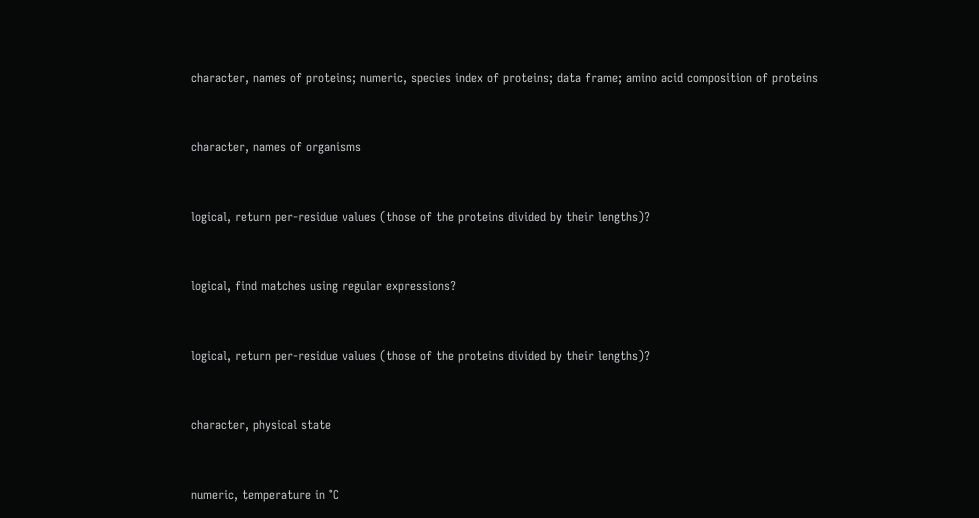character, names of proteins; numeric, species index of proteins; data frame; amino acid composition of proteins


character, names of organisms


logical, return per-residue values (those of the proteins divided by their lengths)?


logical, find matches using regular expressions?


logical, return per-residue values (those of the proteins divided by their lengths)?


character, physical state


numeric, temperature in °C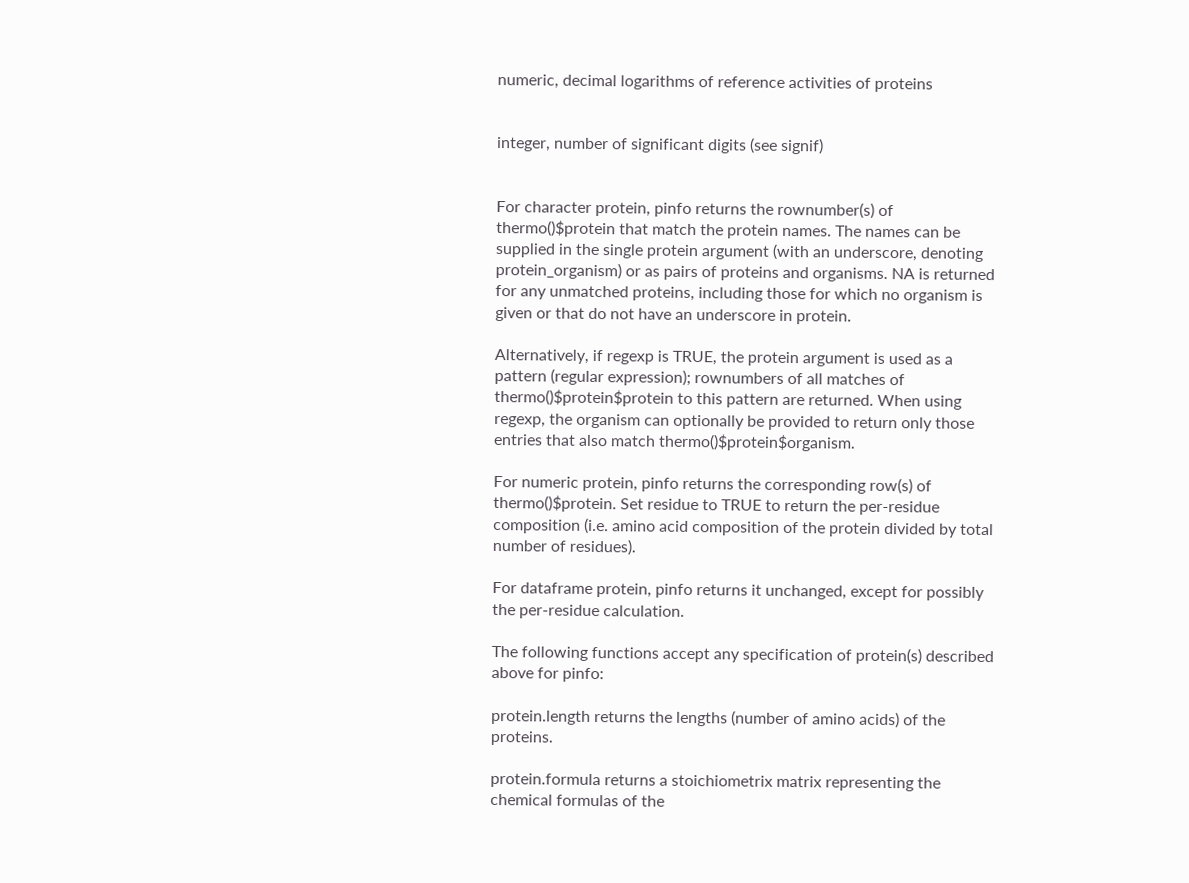numeric, decimal logarithms of reference activities of proteins


integer, number of significant digits (see signif)


For character protein, pinfo returns the rownumber(s) of thermo()$protein that match the protein names. The names can be supplied in the single protein argument (with an underscore, denoting protein_organism) or as pairs of proteins and organisms. NA is returned for any unmatched proteins, including those for which no organism is given or that do not have an underscore in protein.

Alternatively, if regexp is TRUE, the protein argument is used as a pattern (regular expression); rownumbers of all matches of thermo()$protein$protein to this pattern are returned. When using regexp, the organism can optionally be provided to return only those entries that also match thermo()$protein$organism.

For numeric protein, pinfo returns the corresponding row(s) of thermo()$protein. Set residue to TRUE to return the per-residue composition (i.e. amino acid composition of the protein divided by total number of residues).

For dataframe protein, pinfo returns it unchanged, except for possibly the per-residue calculation.

The following functions accept any specification of protein(s) described above for pinfo:

protein.length returns the lengths (number of amino acids) of the proteins.

protein.formula returns a stoichiometrix matrix representing the chemical formulas of the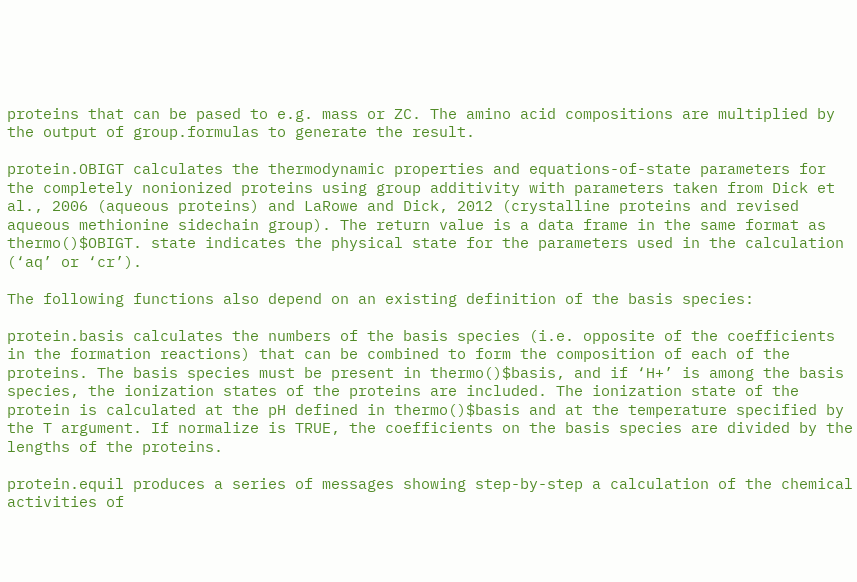proteins that can be pased to e.g. mass or ZC. The amino acid compositions are multiplied by the output of group.formulas to generate the result.

protein.OBIGT calculates the thermodynamic properties and equations-of-state parameters for the completely nonionized proteins using group additivity with parameters taken from Dick et al., 2006 (aqueous proteins) and LaRowe and Dick, 2012 (crystalline proteins and revised aqueous methionine sidechain group). The return value is a data frame in the same format as thermo()$OBIGT. state indicates the physical state for the parameters used in the calculation (‘aq’ or ‘cr’).

The following functions also depend on an existing definition of the basis species:

protein.basis calculates the numbers of the basis species (i.e. opposite of the coefficients in the formation reactions) that can be combined to form the composition of each of the proteins. The basis species must be present in thermo()$basis, and if ‘H+’ is among the basis species, the ionization states of the proteins are included. The ionization state of the protein is calculated at the pH defined in thermo()$basis and at the temperature specified by the T argument. If normalize is TRUE, the coefficients on the basis species are divided by the lengths of the proteins.

protein.equil produces a series of messages showing step-by-step a calculation of the chemical activities of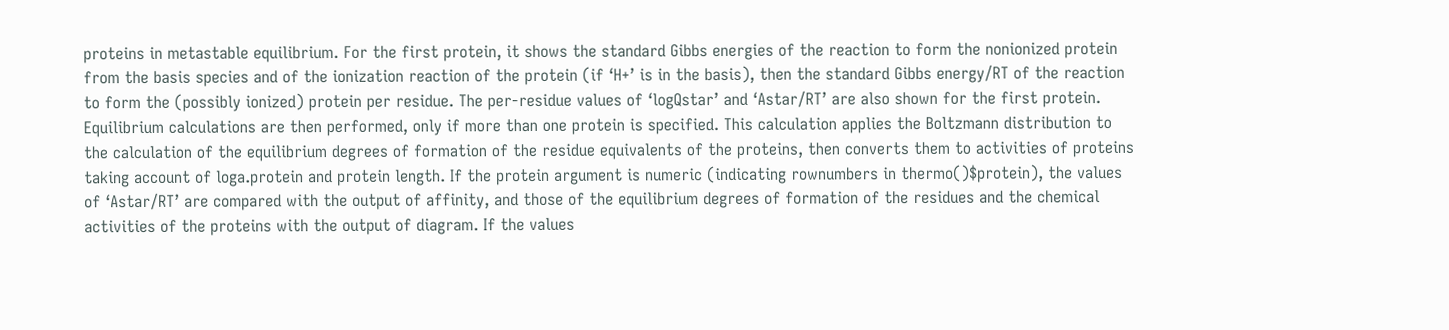proteins in metastable equilibrium. For the first protein, it shows the standard Gibbs energies of the reaction to form the nonionized protein from the basis species and of the ionization reaction of the protein (if ‘H+’ is in the basis), then the standard Gibbs energy/RT of the reaction to form the (possibly ionized) protein per residue. The per-residue values of ‘logQstar’ and ‘Astar/RT’ are also shown for the first protein. Equilibrium calculations are then performed, only if more than one protein is specified. This calculation applies the Boltzmann distribution to the calculation of the equilibrium degrees of formation of the residue equivalents of the proteins, then converts them to activities of proteins taking account of loga.protein and protein length. If the protein argument is numeric (indicating rownumbers in thermo()$protein), the values of ‘Astar/RT’ are compared with the output of affinity, and those of the equilibrium degrees of formation of the residues and the chemical activities of the proteins with the output of diagram. If the values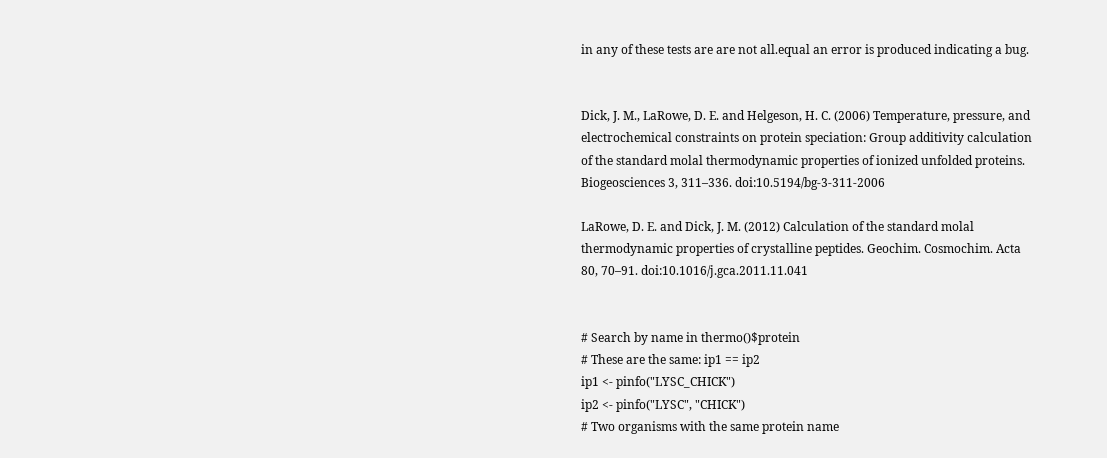in any of these tests are are not all.equal an error is produced indicating a bug.


Dick, J. M., LaRowe, D. E. and Helgeson, H. C. (2006) Temperature, pressure, and electrochemical constraints on protein speciation: Group additivity calculation of the standard molal thermodynamic properties of ionized unfolded proteins. Biogeosciences 3, 311–336. doi:10.5194/bg-3-311-2006

LaRowe, D. E. and Dick, J. M. (2012) Calculation of the standard molal thermodynamic properties of crystalline peptides. Geochim. Cosmochim. Acta 80, 70–91. doi:10.1016/j.gca.2011.11.041


# Search by name in thermo()$protein
# These are the same: ip1 == ip2
ip1 <- pinfo("LYSC_CHICK")
ip2 <- pinfo("LYSC", "CHICK")
# Two organisms with the same protein name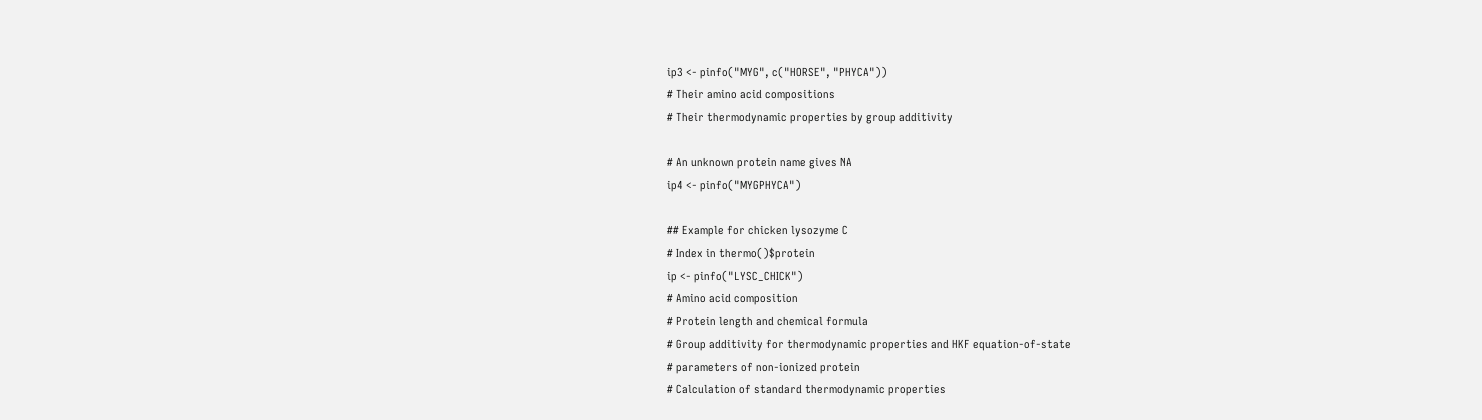ip3 <- pinfo("MYG", c("HORSE", "PHYCA"))
# Their amino acid compositions
# Their thermodynamic properties by group additivity

# An unknown protein name gives NA
ip4 <- pinfo("MYGPHYCA")

## Example for chicken lysozyme C
# Index in thermo()$protein
ip <- pinfo("LYSC_CHICK")
# Amino acid composition
# Protein length and chemical formula
# Group additivity for thermodynamic properties and HKF equation-of-state
# parameters of non-ionized protein
# Calculation of standard thermodynamic properties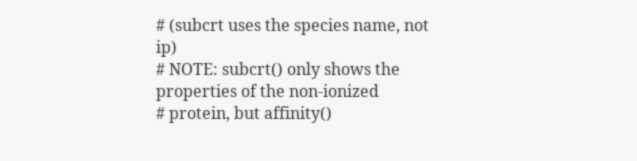# (subcrt uses the species name, not ip)
# NOTE: subcrt() only shows the properties of the non-ionized
# protein, but affinity()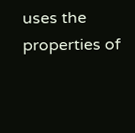uses the properties of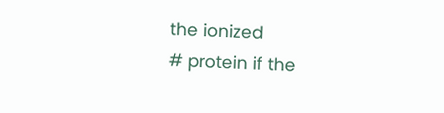the ionized
# protein if the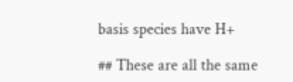basis species have H+

## These are all the same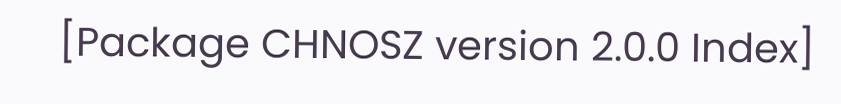[Package CHNOSZ version 2.0.0 Index]